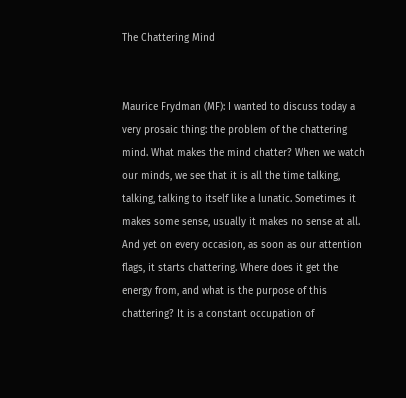The Chattering Mind


Maurice Frydman (MF): I wanted to discuss today a very prosaic thing: the problem of the chattering mind. What makes the mind chatter? When we watch our minds, we see that it is all the time talking, talking, talking to itself like a lunatic. Sometimes it makes some sense, usually it makes no sense at all. And yet on every occasion, as soon as our attention flags, it starts chattering. Where does it get the energy from, and what is the purpose of this chattering? It is a constant occupation of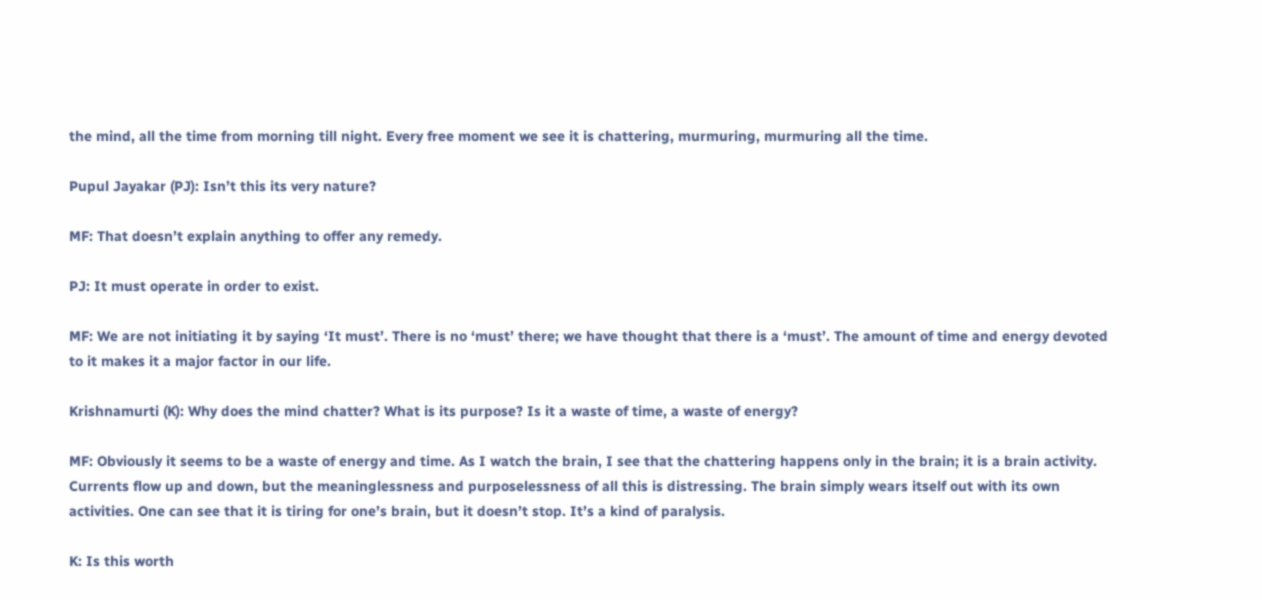the mind, all the time from morning till night. Every free moment we see it is chattering, murmuring, murmuring all the time.

Pupul Jayakar (PJ): Isn’t this its very nature?

MF: That doesn’t explain anything to offer any remedy.

PJ: It must operate in order to exist.

MF: We are not initiating it by saying ‘It must’. There is no ‘must’ there; we have thought that there is a ‘must’. The amount of time and energy devoted to it makes it a major factor in our life.

Krishnamurti (K): Why does the mind chatter? What is its purpose? Is it a waste of time, a waste of energy?

MF: Obviously it seems to be a waste of energy and time. As I watch the brain, I see that the chattering happens only in the brain; it is a brain activity. Currents flow up and down, but the meaninglessness and purposelessness of all this is distressing. The brain simply wears itself out with its own activities. One can see that it is tiring for one’s brain, but it doesn’t stop. It’s a kind of paralysis.

K: Is this worth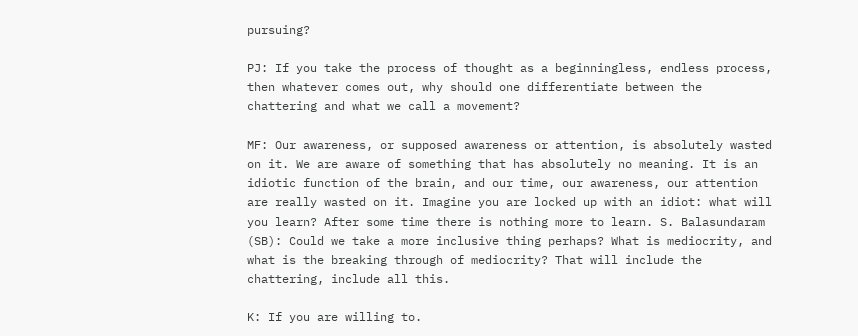pursuing?

PJ: If you take the process of thought as a beginningless, endless process, then whatever comes out, why should one differentiate between the chattering and what we call a movement?

MF: Our awareness, or supposed awareness or attention, is absolutely wasted on it. We are aware of something that has absolutely no meaning. It is an idiotic function of the brain, and our time, our awareness, our attention are really wasted on it. Imagine you are locked up with an idiot: what will you learn? After some time there is nothing more to learn. S. Balasundaram (SB): Could we take a more inclusive thing perhaps? What is mediocrity, and what is the breaking through of mediocrity? That will include the chattering, include all this.

K: If you are willing to.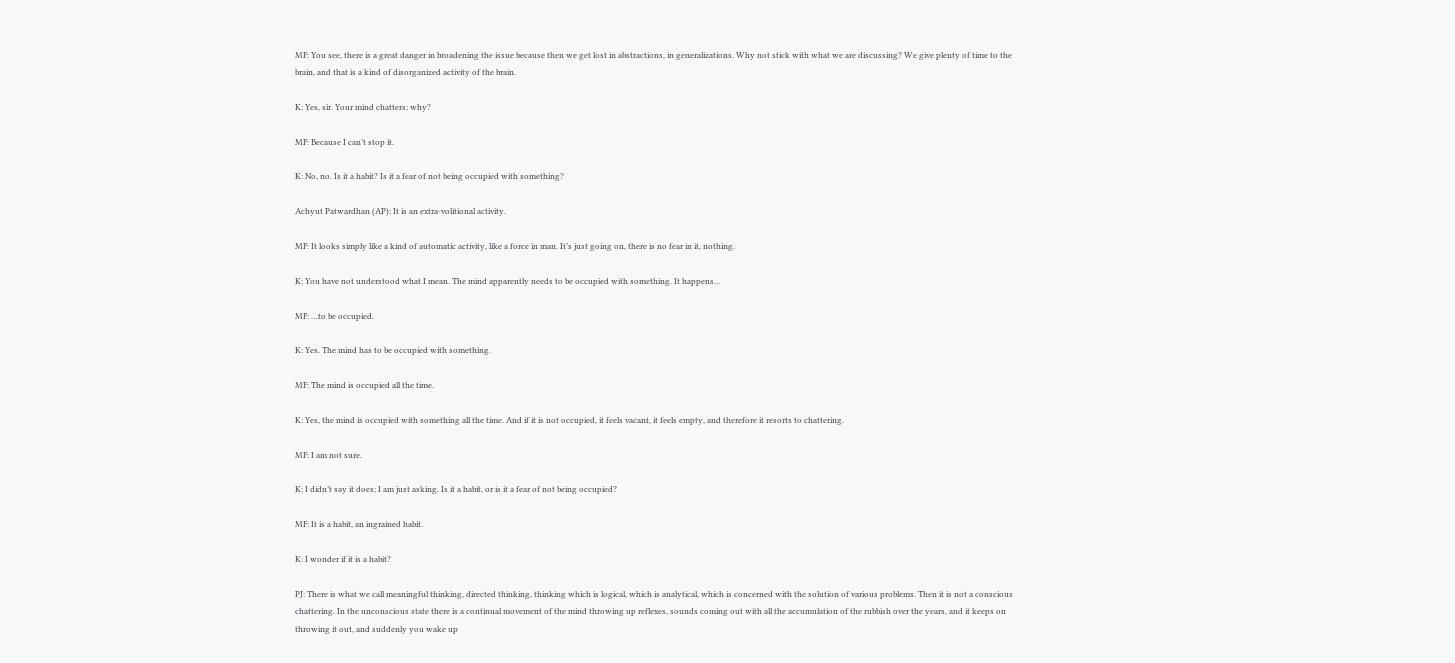MF: You see, there is a great danger in broadening the issue because then we get lost in abstractions, in generalizations. Why not stick with what we are discussing? We give plenty of time to the brain, and that is a kind of disorganized activity of the brain.

K: Yes, sir. Your mind chatters; why?

MF: Because I can’t stop it.

K: No, no. Is it a habit? Is it a fear of not being occupied with something?

Achyut Patwardhan (AP): It is an extra-volitional activity.

MF: It looks simply like a kind of automatic activity, like a force in man. It’s just going on, there is no fear in it, nothing.

K: You have not understood what I mean. The mind apparently needs to be occupied with something. It happens…

MF: …to be occupied.

K: Yes. The mind has to be occupied with something.

MF: The mind is occupied all the time.

K: Yes, the mind is occupied with something all the time. And if it is not occupied, it feels vacant, it feels empty, and therefore it resorts to chattering.

MF: I am not sure.

K: I didn’t say it does; I am just asking. Is it a habit, or is it a fear of not being occupied?

MF: It is a habit, an ingrained habit.

K: I wonder if it is a habit?

PJ: There is what we call meaningful thinking, directed thinking, thinking which is logical, which is analytical, which is concerned with the solution of various problems. Then it is not a conscious chattering. In the unconscious state there is a continual movement of the mind throwing up reflexes, sounds coming out with all the accumulation of the rubbish over the years, and it keeps on throwing it out, and suddenly you wake up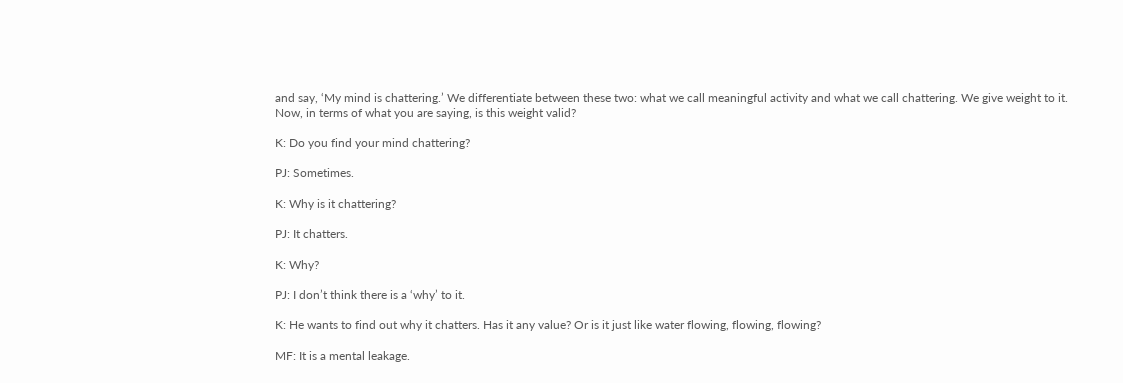and say, ‘My mind is chattering.’ We differentiate between these two: what we call meaningful activity and what we call chattering. We give weight to it. Now, in terms of what you are saying, is this weight valid?

K: Do you find your mind chattering?

PJ: Sometimes.

K: Why is it chattering?

PJ: It chatters.

K: Why?

PJ: I don’t think there is a ‘why’ to it.

K: He wants to find out why it chatters. Has it any value? Or is it just like water flowing, flowing, flowing?

MF: It is a mental leakage.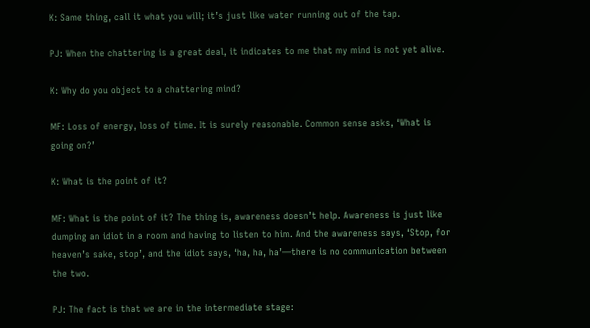K: Same thing, call it what you will; it’s just like water running out of the tap.

PJ: When the chattering is a great deal, it indicates to me that my mind is not yet alive.

K: Why do you object to a chattering mind?

MF: Loss of energy, loss of time. It is surely reasonable. Common sense asks, ‘What is going on?’

K: What is the point of it?

MF: What is the point of it? The thing is, awareness doesn’t help. Awareness is just like dumping an idiot in a room and having to listen to him. And the awareness says, ‘Stop, for heaven’s sake, stop’, and the idiot says, ‘ha, ha, ha’—there is no communication between the two.

PJ: The fact is that we are in the intermediate stage: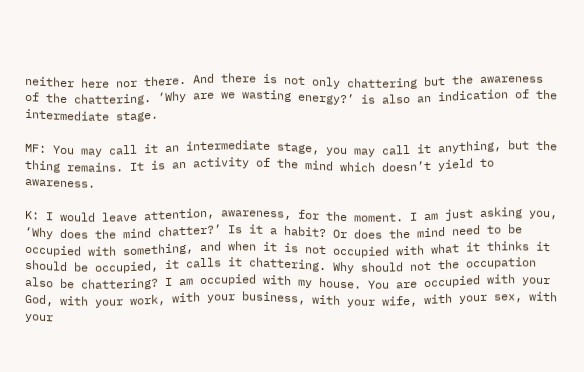neither here nor there. And there is not only chattering but the awareness of the chattering. ‘Why are we wasting energy?’ is also an indication of the intermediate stage.

MF: You may call it an intermediate stage, you may call it anything, but the thing remains. It is an activity of the mind which doesn’t yield to awareness.

K: I would leave attention, awareness, for the moment. I am just asking you, ‘Why does the mind chatter?’ Is it a habit? Or does the mind need to be occupied with something, and when it is not occupied with what it thinks it should be occupied, it calls it chattering. Why should not the occupation also be chattering? I am occupied with my house. You are occupied with your God, with your work, with your business, with your wife, with your sex, with your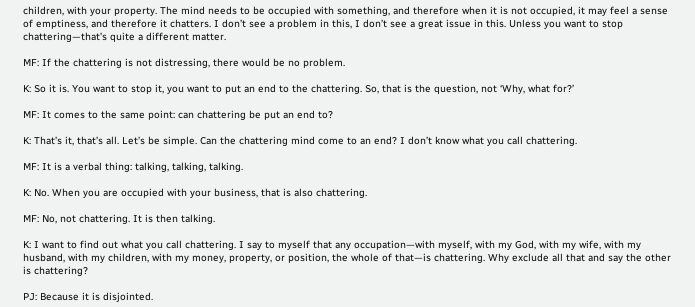children, with your property. The mind needs to be occupied with something, and therefore when it is not occupied, it may feel a sense of emptiness, and therefore it chatters. I don’t see a problem in this, I don’t see a great issue in this. Unless you want to stop chattering—that’s quite a different matter.

MF: If the chattering is not distressing, there would be no problem.

K: So it is. You want to stop it, you want to put an end to the chattering. So, that is the question, not ‘Why, what for?’

MF: It comes to the same point: can chattering be put an end to?

K: That’s it, that’s all. Let’s be simple. Can the chattering mind come to an end? I don’t know what you call chattering.

MF: It is a verbal thing: talking, talking, talking.

K: No. When you are occupied with your business, that is also chattering.

MF: No, not chattering. It is then talking.

K: I want to find out what you call chattering. I say to myself that any occupation—with myself, with my God, with my wife, with my husband, with my children, with my money, property, or position, the whole of that—is chattering. Why exclude all that and say the other is chattering?

PJ: Because it is disjointed.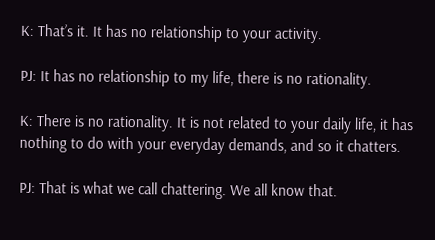K: That’s it. It has no relationship to your activity.

PJ: It has no relationship to my life, there is no rationality.

K: There is no rationality. It is not related to your daily life, it has nothing to do with your everyday demands, and so it chatters.

PJ: That is what we call chattering. We all know that.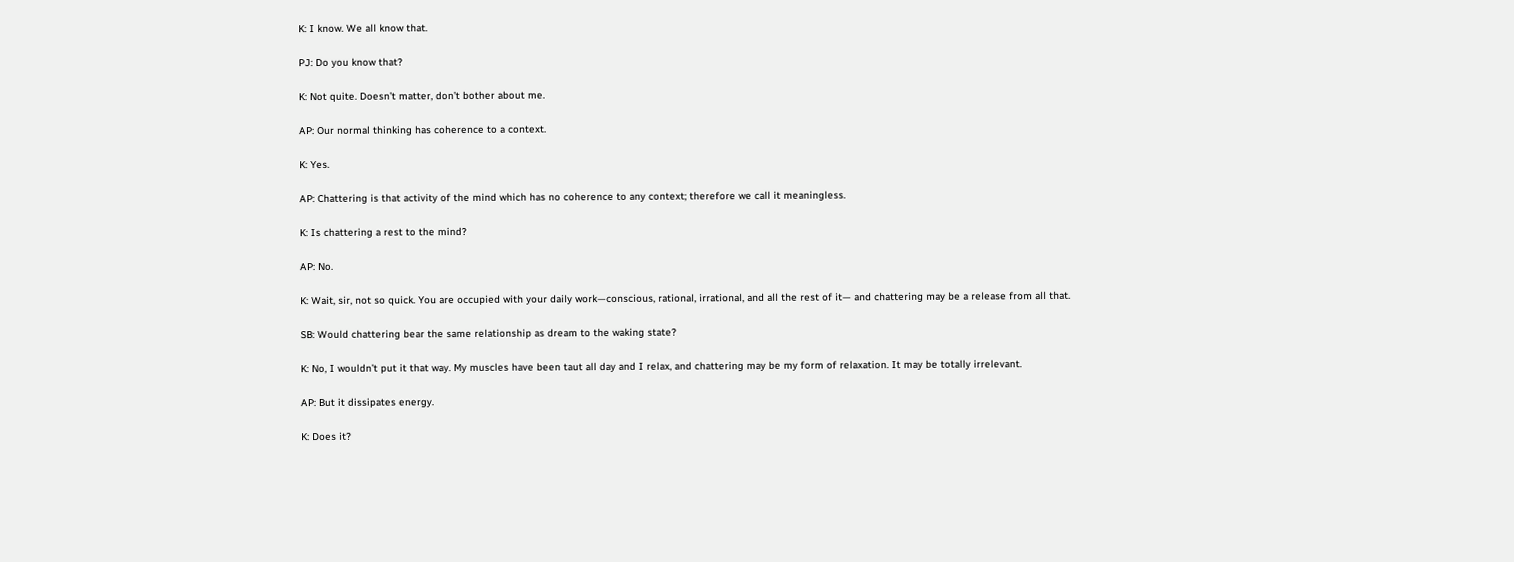K: I know. We all know that.

PJ: Do you know that?

K: Not quite. Doesn’t matter, don’t bother about me.

AP: Our normal thinking has coherence to a context.

K: Yes.

AP: Chattering is that activity of the mind which has no coherence to any context; therefore we call it meaningless.

K: Is chattering a rest to the mind?

AP: No.

K: Wait, sir, not so quick. You are occupied with your daily work—conscious, rational, irrational, and all the rest of it— and chattering may be a release from all that.

SB: Would chattering bear the same relationship as dream to the waking state?

K: No, I wouldn’t put it that way. My muscles have been taut all day and I relax, and chattering may be my form of relaxation. It may be totally irrelevant.

AP: But it dissipates energy.

K: Does it?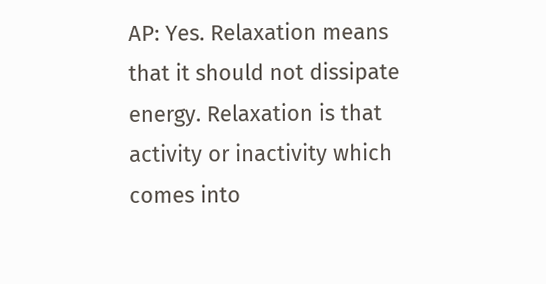AP: Yes. Relaxation means that it should not dissipate energy. Relaxation is that activity or inactivity which comes into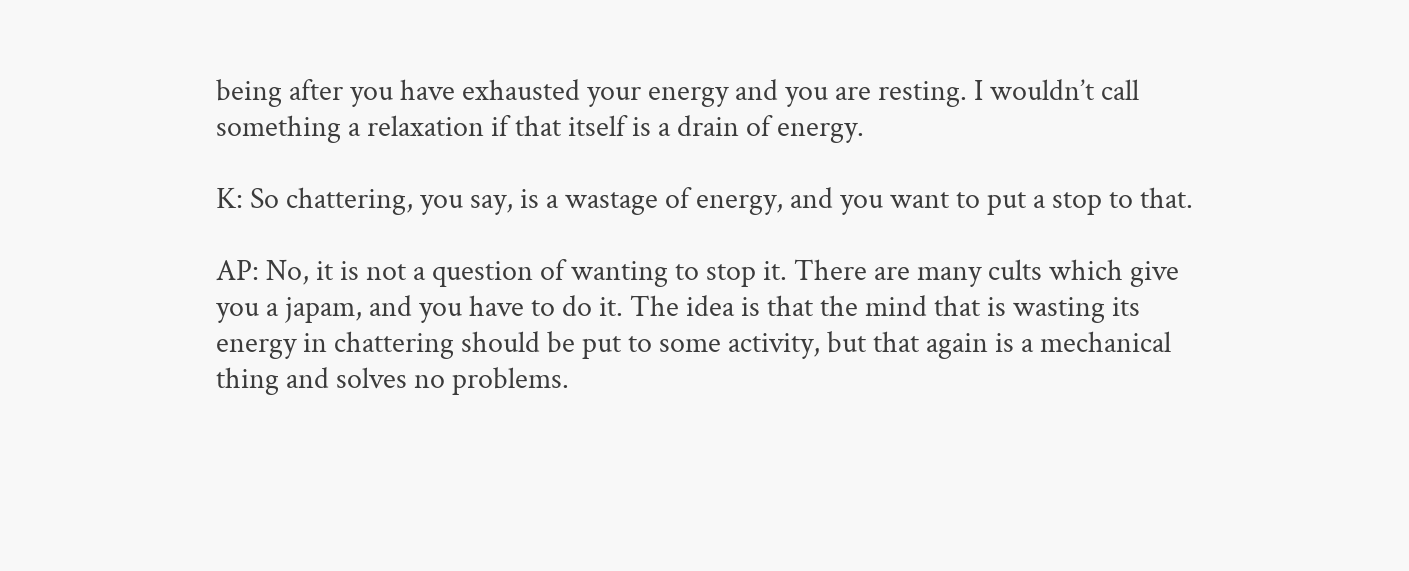being after you have exhausted your energy and you are resting. I wouldn’t call something a relaxation if that itself is a drain of energy.

K: So chattering, you say, is a wastage of energy, and you want to put a stop to that.

AP: No, it is not a question of wanting to stop it. There are many cults which give you a japam, and you have to do it. The idea is that the mind that is wasting its energy in chattering should be put to some activity, but that again is a mechanical thing and solves no problems.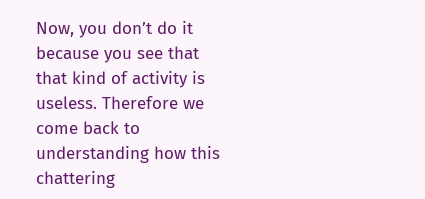Now, you don’t do it because you see that that kind of activity is useless. Therefore we come back to understanding how this chattering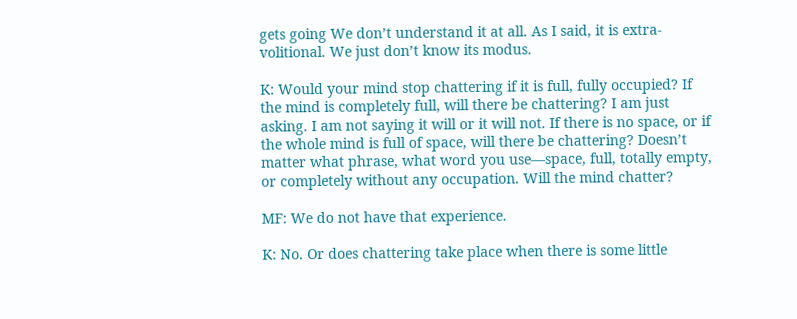gets going We don’t understand it at all. As I said, it is extra-volitional. We just don’t know its modus.

K: Would your mind stop chattering if it is full, fully occupied? If the mind is completely full, will there be chattering? I am just asking. I am not saying it will or it will not. If there is no space, or if the whole mind is full of space, will there be chattering? Doesn’t matter what phrase, what word you use—space, full, totally empty, or completely without any occupation. Will the mind chatter?

MF: We do not have that experience.

K: No. Or does chattering take place when there is some little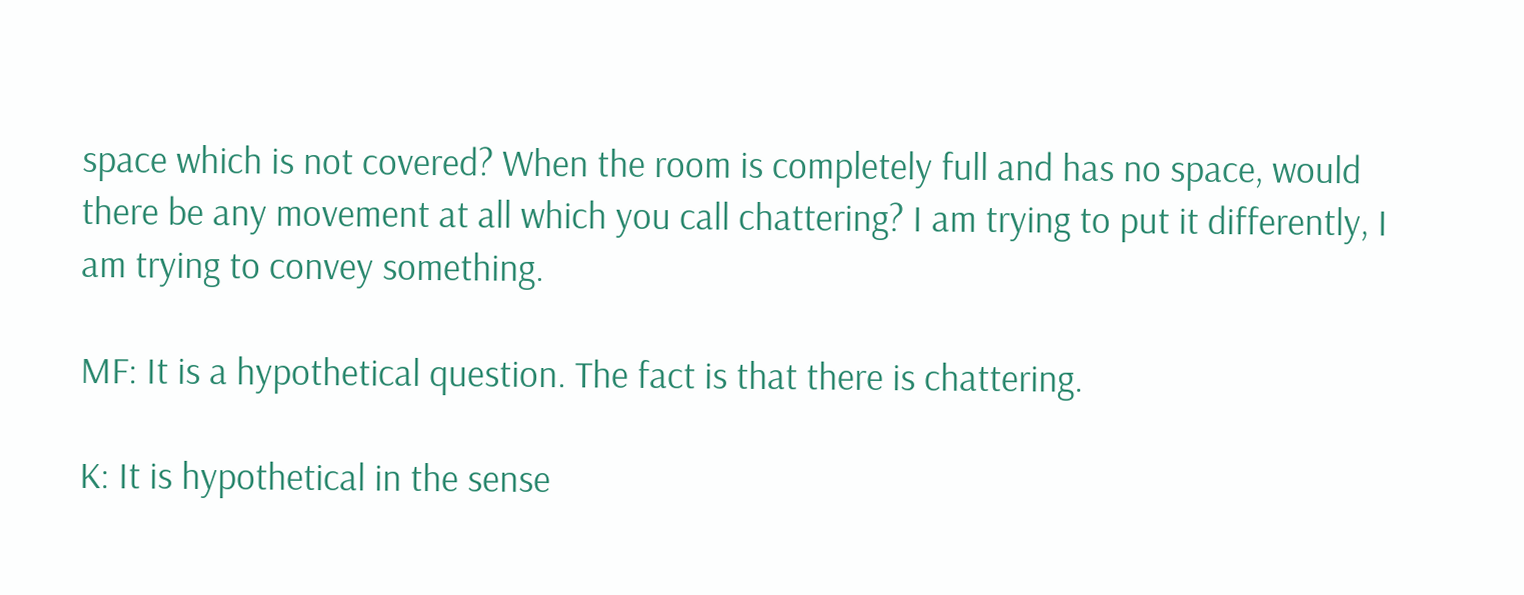space which is not covered? When the room is completely full and has no space, would there be any movement at all which you call chattering? I am trying to put it differently, I am trying to convey something.

MF: It is a hypothetical question. The fact is that there is chattering.

K: It is hypothetical in the sense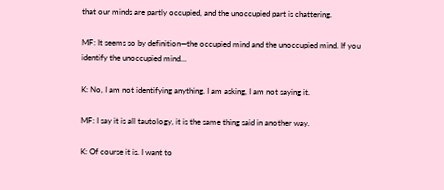that our minds are partly occupied, and the unoccupied part is chattering.

MF: It seems so by definition—the occupied mind and the unoccupied mind. If you identify the unoccupied mind…

K: No, I am not identifying anything. I am asking, I am not saying it.

MF: I say it is all tautology, it is the same thing said in another way.

K: Of course it is. I want to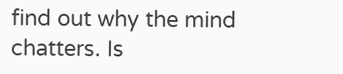find out why the mind chatters. Is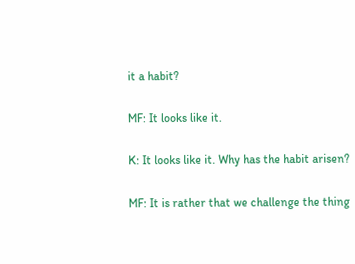it a habit?

MF: It looks like it.

K: It looks like it. Why has the habit arisen?

MF: It is rather that we challenge the thing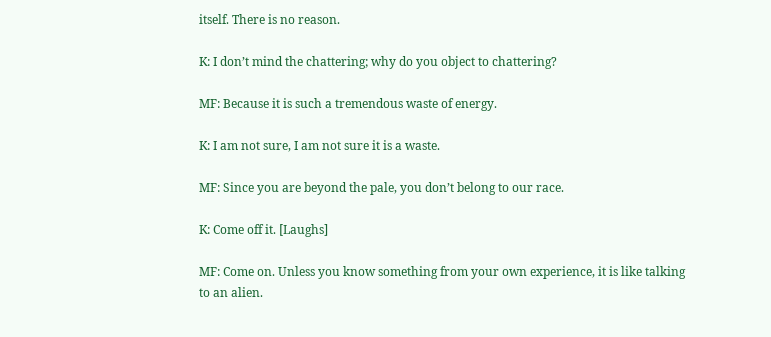itself. There is no reason.

K: I don’t mind the chattering; why do you object to chattering?

MF: Because it is such a tremendous waste of energy.

K: I am not sure, I am not sure it is a waste.

MF: Since you are beyond the pale, you don’t belong to our race.

K: Come off it. [Laughs]

MF: Come on. Unless you know something from your own experience, it is like talking to an alien.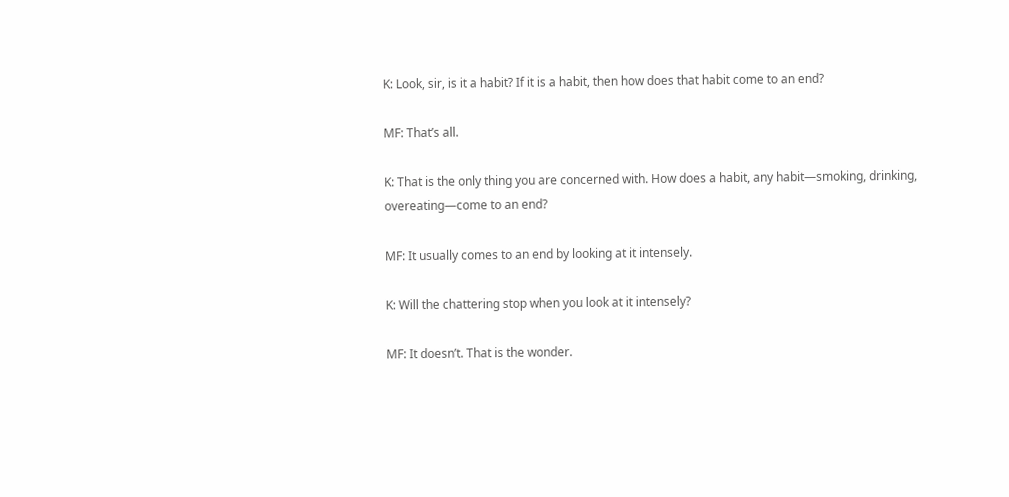K: Look, sir, is it a habit? If it is a habit, then how does that habit come to an end?

MF: That’s all.

K: That is the only thing you are concerned with. How does a habit, any habit—smoking, drinking, overeating—come to an end?

MF: It usually comes to an end by looking at it intensely.

K: Will the chattering stop when you look at it intensely?

MF: It doesn’t. That is the wonder.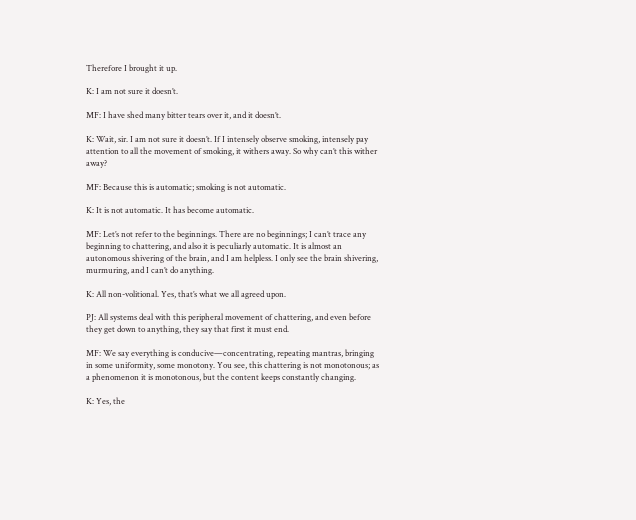Therefore I brought it up.

K: I am not sure it doesn’t.

MF: I have shed many bitter tears over it, and it doesn’t.

K: Wait, sir. I am not sure it doesn’t. If I intensely observe smoking, intensely pay attention to all the movement of smoking, it withers away. So why can’t this wither away?

MF: Because this is automatic; smoking is not automatic.

K: It is not automatic. It has become automatic.

MF: Let’s not refer to the beginnings. There are no beginnings; I can’t trace any beginning to chattering, and also it is peculiarly automatic. It is almost an autonomous shivering of the brain, and I am helpless. I only see the brain shivering, murmuring, and I can’t do anything.

K: All non-volitional. Yes, that’s what we all agreed upon.

PJ: All systems deal with this peripheral movement of chattering, and even before they get down to anything, they say that first it must end.

MF: We say everything is conducive—concentrating, repeating mantras, bringing in some uniformity, some monotony. You see, this chattering is not monotonous; as a phenomenon it is monotonous, but the content keeps constantly changing.

K: Yes, the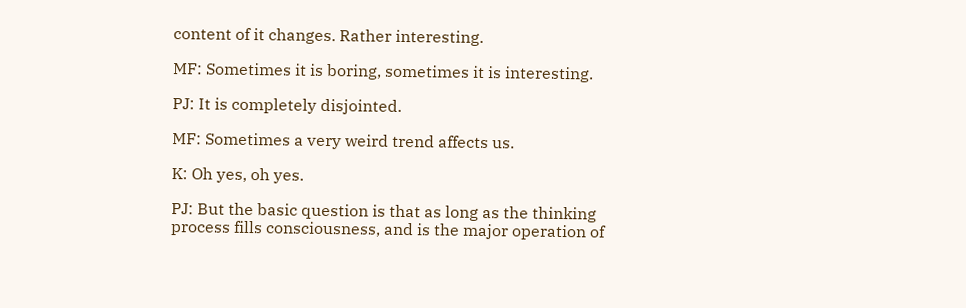content of it changes. Rather interesting.

MF: Sometimes it is boring, sometimes it is interesting.

PJ: It is completely disjointed.

MF: Sometimes a very weird trend affects us.

K: Oh yes, oh yes.

PJ: But the basic question is that as long as the thinking process fills consciousness, and is the major operation of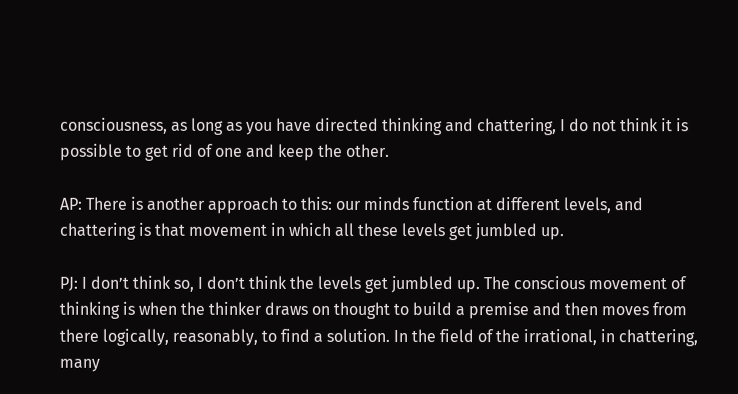consciousness, as long as you have directed thinking and chattering, I do not think it is possible to get rid of one and keep the other.

AP: There is another approach to this: our minds function at different levels, and chattering is that movement in which all these levels get jumbled up.

PJ: I don’t think so, I don’t think the levels get jumbled up. The conscious movement of thinking is when the thinker draws on thought to build a premise and then moves from there logically, reasonably, to find a solution. In the field of the irrational, in chattering, many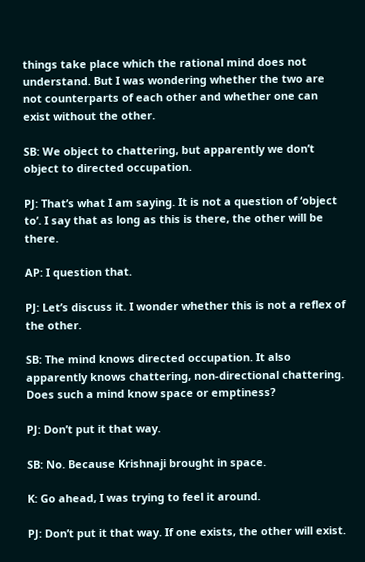things take place which the rational mind does not understand. But I was wondering whether the two are not counterparts of each other and whether one can exist without the other.

SB: We object to chattering, but apparently we don’t object to directed occupation.

PJ: That’s what I am saying. It is not a question of ‘object to’. I say that as long as this is there, the other will be there.

AP: I question that.

PJ: Let’s discuss it. I wonder whether this is not a reflex of the other.

SB: The mind knows directed occupation. It also apparently knows chattering, non-directional chattering. Does such a mind know space or emptiness?

PJ: Don’t put it that way.

SB: No. Because Krishnaji brought in space.

K: Go ahead, I was trying to feel it around.

PJ: Don’t put it that way. If one exists, the other will exist.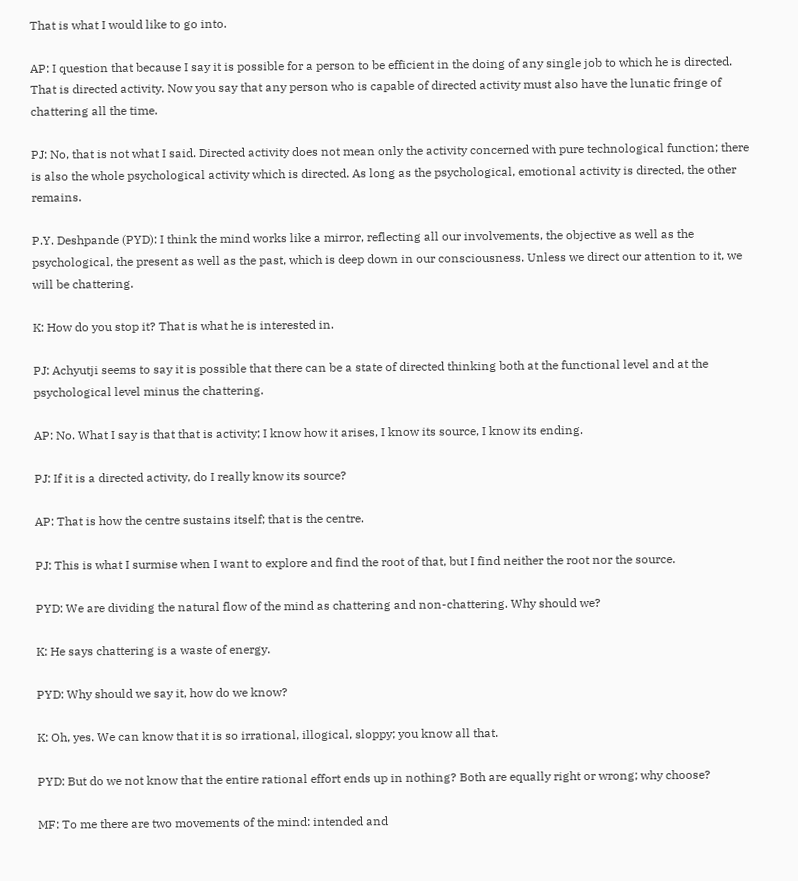That is what I would like to go into.

AP: I question that because I say it is possible for a person to be efficient in the doing of any single job to which he is directed. That is directed activity. Now you say that any person who is capable of directed activity must also have the lunatic fringe of chattering all the time.

PJ: No, that is not what I said. Directed activity does not mean only the activity concerned with pure technological function; there is also the whole psychological activity which is directed. As long as the psychological, emotional activity is directed, the other remains.

P.Y. Deshpande (PYD): I think the mind works like a mirror, reflecting all our involvements, the objective as well as the psychological, the present as well as the past, which is deep down in our consciousness. Unless we direct our attention to it, we will be chattering.

K: How do you stop it? That is what he is interested in.

PJ: Achyutji seems to say it is possible that there can be a state of directed thinking both at the functional level and at the psychological level minus the chattering.

AP: No. What I say is that that is activity; I know how it arises, I know its source, I know its ending.

PJ: If it is a directed activity, do I really know its source?

AP: That is how the centre sustains itself; that is the centre.

PJ: This is what I surmise when I want to explore and find the root of that, but I find neither the root nor the source.

PYD: We are dividing the natural flow of the mind as chattering and non-chattering. Why should we?

K: He says chattering is a waste of energy.

PYD: Why should we say it, how do we know?

K: Oh, yes. We can know that it is so irrational, illogical, sloppy; you know all that.

PYD: But do we not know that the entire rational effort ends up in nothing? Both are equally right or wrong; why choose?

MF: To me there are two movements of the mind: intended and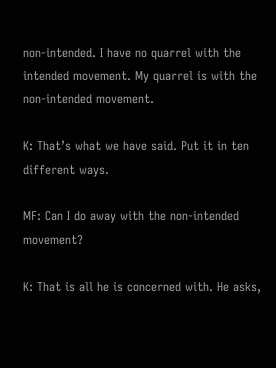non-intended. I have no quarrel with the intended movement. My quarrel is with the non-intended movement.

K: That’s what we have said. Put it in ten different ways.

MF: Can I do away with the non-intended movement?

K: That is all he is concerned with. He asks,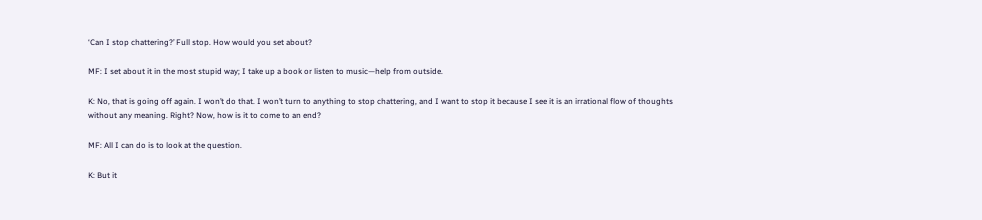‘Can I stop chattering?’ Full stop. How would you set about?

MF: I set about it in the most stupid way; I take up a book or listen to music—help from outside.

K: No, that is going off again. I won’t do that. I won’t turn to anything to stop chattering, and I want to stop it because I see it is an irrational flow of thoughts without any meaning. Right? Now, how is it to come to an end?

MF: All I can do is to look at the question.

K: But it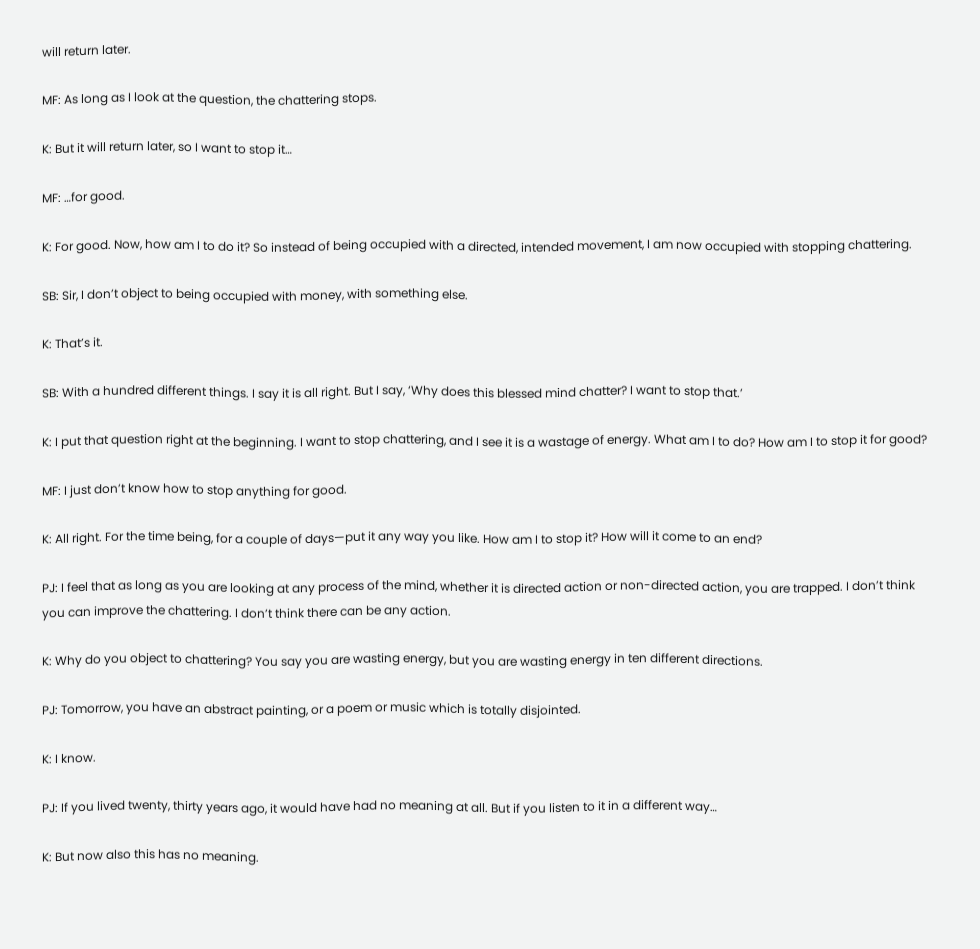will return later.

MF: As long as I look at the question, the chattering stops.

K: But it will return later, so I want to stop it…

MF: …for good.

K: For good. Now, how am I to do it? So instead of being occupied with a directed, intended movement, I am now occupied with stopping chattering.

SB: Sir, I don’t object to being occupied with money, with something else.

K: That’s it.

SB: With a hundred different things. I say it is all right. But I say, ‘Why does this blessed mind chatter? I want to stop that.’

K: I put that question right at the beginning. I want to stop chattering, and I see it is a wastage of energy. What am I to do? How am I to stop it for good?

MF: I just don’t know how to stop anything for good.

K: All right. For the time being, for a couple of days—put it any way you like. How am I to stop it? How will it come to an end?

PJ: I feel that as long as you are looking at any process of the mind, whether it is directed action or non-directed action, you are trapped. I don’t think you can improve the chattering. I don’t think there can be any action.

K: Why do you object to chattering? You say you are wasting energy, but you are wasting energy in ten different directions.

PJ: Tomorrow, you have an abstract painting, or a poem or music which is totally disjointed.

K: I know.

PJ: If you lived twenty, thirty years ago, it would have had no meaning at all. But if you listen to it in a different way…

K: But now also this has no meaning.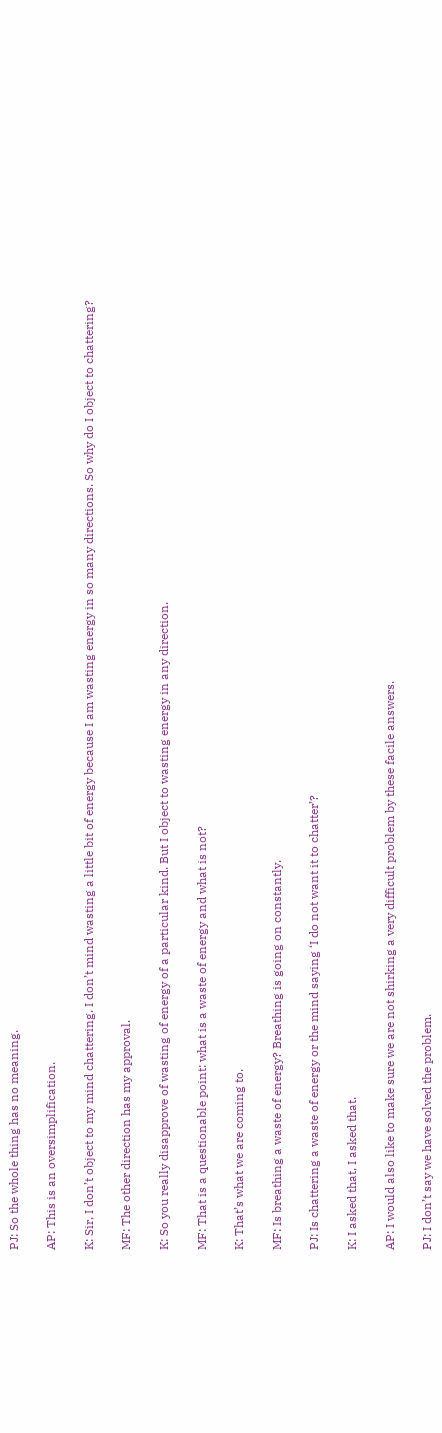PJ: So the whole thing has no meaning.

AP: This is an oversimplification.

K: Sir, I don’t object to my mind chattering. I don’t mind wasting a little bit of energy because I am wasting energy in so many directions. So why do I object to chattering?

MF: The other direction has my approval.

K: So you really disapprove of wasting of energy of a particular kind. But I object to wasting energy in any direction.

MF: That is a questionable point: what is a waste of energy and what is not?

K: That’s what we are coming to.

MF: Is breathing a waste of energy? Breathing is going on constantly.

PJ: Is chattering a waste of energy or the mind saying ‘I do not want it to chatter’?

K: I asked that, I asked that.

AP: I would also like to make sure we are not shirking a very difficult problem by these facile answers.

PJ: I don’t say we have solved the problem.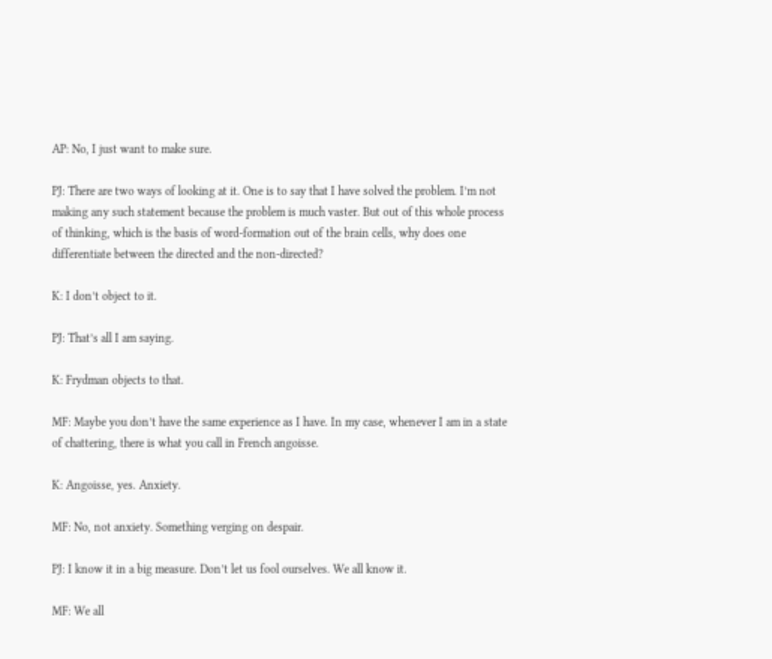AP: No, I just want to make sure.

PJ: There are two ways of looking at it. One is to say that I have solved the problem. I’m not making any such statement because the problem is much vaster. But out of this whole process of thinking, which is the basis of word-formation out of the brain cells, why does one differentiate between the directed and the non-directed?

K: I don’t object to it.

PJ: That’s all I am saying.

K: Frydman objects to that.

MF: Maybe you don’t have the same experience as I have. In my case, whenever I am in a state of chattering, there is what you call in French angoisse.

K: Angoisse, yes. Anxiety.

MF: No, not anxiety. Something verging on despair.

PJ: I know it in a big measure. Don’t let us fool ourselves. We all know it.

MF: We all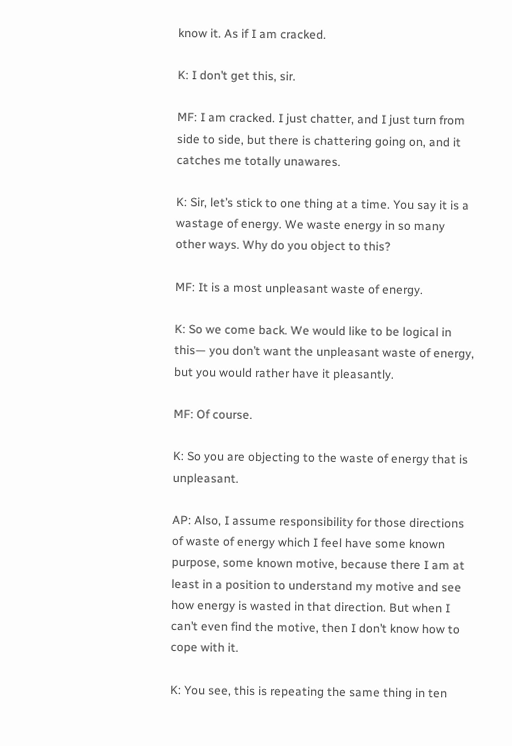know it. As if I am cracked.

K: I don’t get this, sir.

MF: I am cracked. I just chatter, and I just turn from side to side, but there is chattering going on, and it catches me totally unawares.

K: Sir, let’s stick to one thing at a time. You say it is a wastage of energy. We waste energy in so many other ways. Why do you object to this?

MF: It is a most unpleasant waste of energy.

K: So we come back. We would like to be logical in this— you don’t want the unpleasant waste of energy, but you would rather have it pleasantly.

MF: Of course.

K: So you are objecting to the waste of energy that is unpleasant.

AP: Also, I assume responsibility for those directions of waste of energy which I feel have some known purpose, some known motive, because there I am at least in a position to understand my motive and see how energy is wasted in that direction. But when I can’t even find the motive, then I don’t know how to cope with it.

K: You see, this is repeating the same thing in ten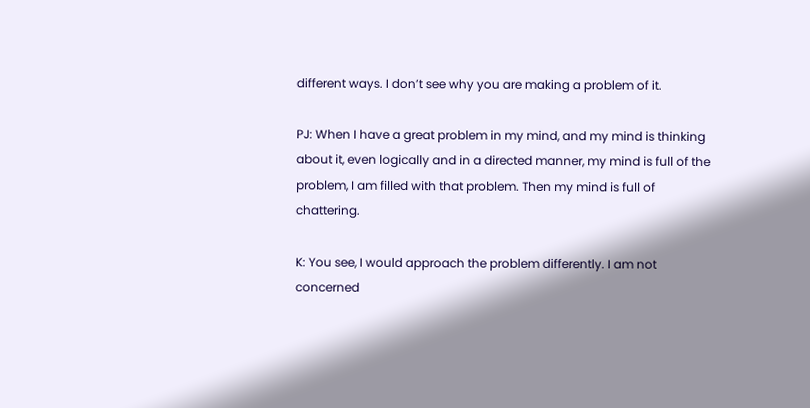different ways. I don’t see why you are making a problem of it.

PJ: When I have a great problem in my mind, and my mind is thinking about it, even logically and in a directed manner, my mind is full of the problem, I am filled with that problem. Then my mind is full of chattering.

K: You see, I would approach the problem differently. I am not concerned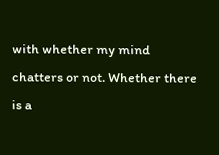with whether my mind chatters or not. Whether there is a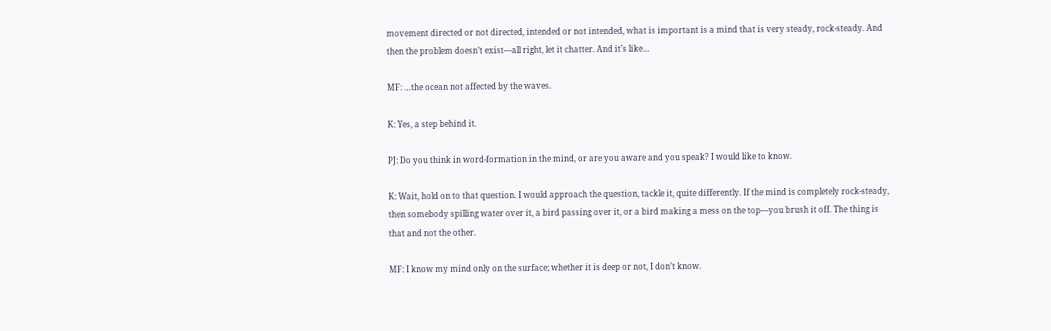movement directed or not directed, intended or not intended, what is important is a mind that is very steady, rock-steady. And then the problem doesn’t exist—all right, let it chatter. And it’s like…

MF: …the ocean not affected by the waves.

K: Yes, a step behind it.

PJ: Do you think in word-formation in the mind, or are you aware and you speak? I would like to know.

K: Wait, hold on to that question. I would approach the question, tackle it, quite differently. If the mind is completely rock-steady, then somebody spilling water over it, a bird passing over it, or a bird making a mess on the top—you brush it off. The thing is that and not the other.

MF: I know my mind only on the surface; whether it is deep or not, I don’t know.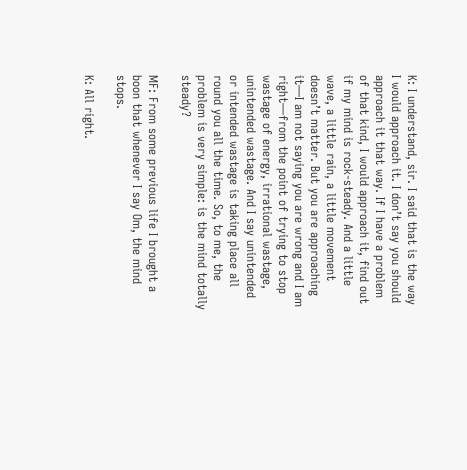K: I understand, sir. I said that is the way I would approach it. I don’t say you should approach it that way. If I have a problem of that kind, I would approach it, find out if my mind is rock-steady. And a little wave, a little rain, a little movement doesn’t matter. But you are approaching it—I am not saying you are wrong and I am right—from the point of trying to stop wastage of energy, irrational wastage, unintended wastage. And I say unintended or intended wastage is taking place all round you all the time. So, to me, the problem is very simple: is the mind totally steady?

MF: From some previous life I brought a boon that whenever I say Om, the mind stops.

K: All right.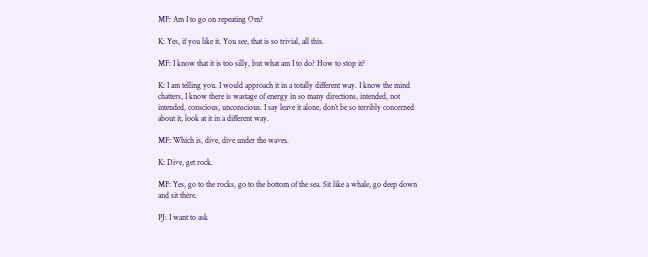MF: Am I to go on repeating Om?

K: Yes, if you like it. You see, that is so trivial, all this.

MF: I know that it is too silly, but what am I to do? How to stop it?

K: I am telling you. I would approach it in a totally different way. I know the mind chatters, I know there is wastage of energy in so many directions, intended, not intended, conscious, unconscious. I say leave it alone, don’t be so terribly concerned about it, look at it in a different way.

MF: Which is, dive, dive under the waves.

K: Dive, get rock.

MF: Yes, go to the rocks, go to the bottom of the sea. Sit like a whale, go deep down and sit there.

PJ: I want to ask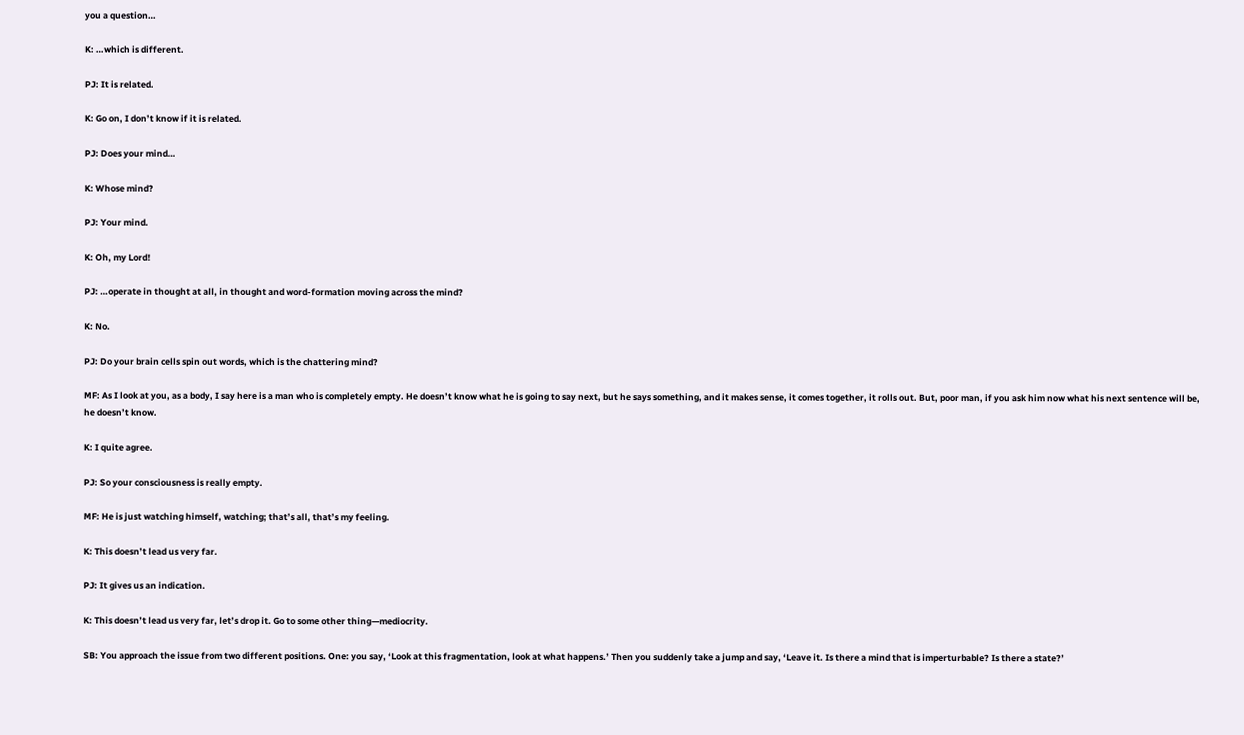you a question…

K: …which is different.

PJ: It is related.

K: Go on, I don’t know if it is related.

PJ: Does your mind…

K: Whose mind?

PJ: Your mind.

K: Oh, my Lord!

PJ: …operate in thought at all, in thought and word-formation moving across the mind?

K: No.

PJ: Do your brain cells spin out words, which is the chattering mind?

MF: As I look at you, as a body, I say here is a man who is completely empty. He doesn’t know what he is going to say next, but he says something, and it makes sense, it comes together, it rolls out. But, poor man, if you ask him now what his next sentence will be, he doesn’t know.

K: I quite agree.

PJ: So your consciousness is really empty.

MF: He is just watching himself, watching; that’s all, that’s my feeling.

K: This doesn’t lead us very far.

PJ: It gives us an indication.

K: This doesn’t lead us very far, let’s drop it. Go to some other thing—mediocrity.

SB: You approach the issue from two different positions. One: you say, ‘Look at this fragmentation, look at what happens.’ Then you suddenly take a jump and say, ‘Leave it. Is there a mind that is imperturbable? Is there a state?’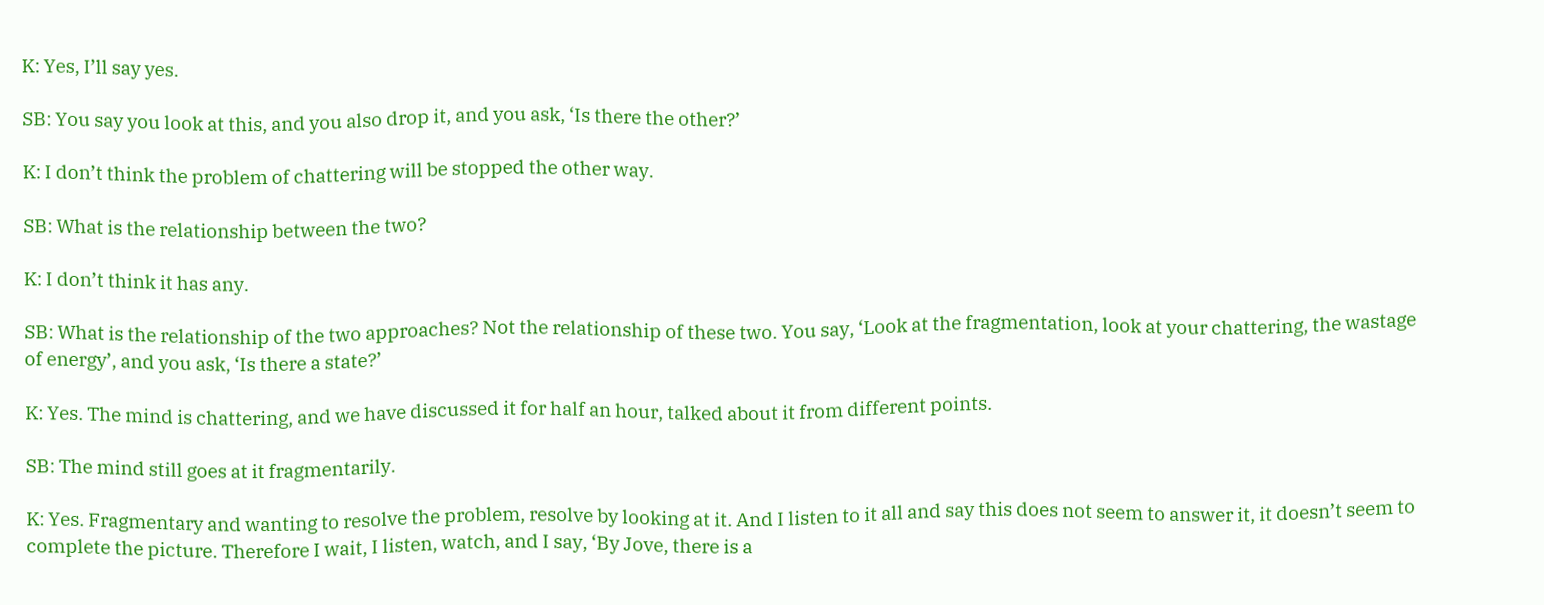K: Yes, I’ll say yes.

SB: You say you look at this, and you also drop it, and you ask, ‘Is there the other?’

K: I don’t think the problem of chattering will be stopped the other way.

SB: What is the relationship between the two?

K: I don’t think it has any.

SB: What is the relationship of the two approaches? Not the relationship of these two. You say, ‘Look at the fragmentation, look at your chattering, the wastage of energy’, and you ask, ‘Is there a state?’

K: Yes. The mind is chattering, and we have discussed it for half an hour, talked about it from different points.

SB: The mind still goes at it fragmentarily.

K: Yes. Fragmentary and wanting to resolve the problem, resolve by looking at it. And I listen to it all and say this does not seem to answer it, it doesn’t seem to complete the picture. Therefore I wait, I listen, watch, and I say, ‘By Jove, there is a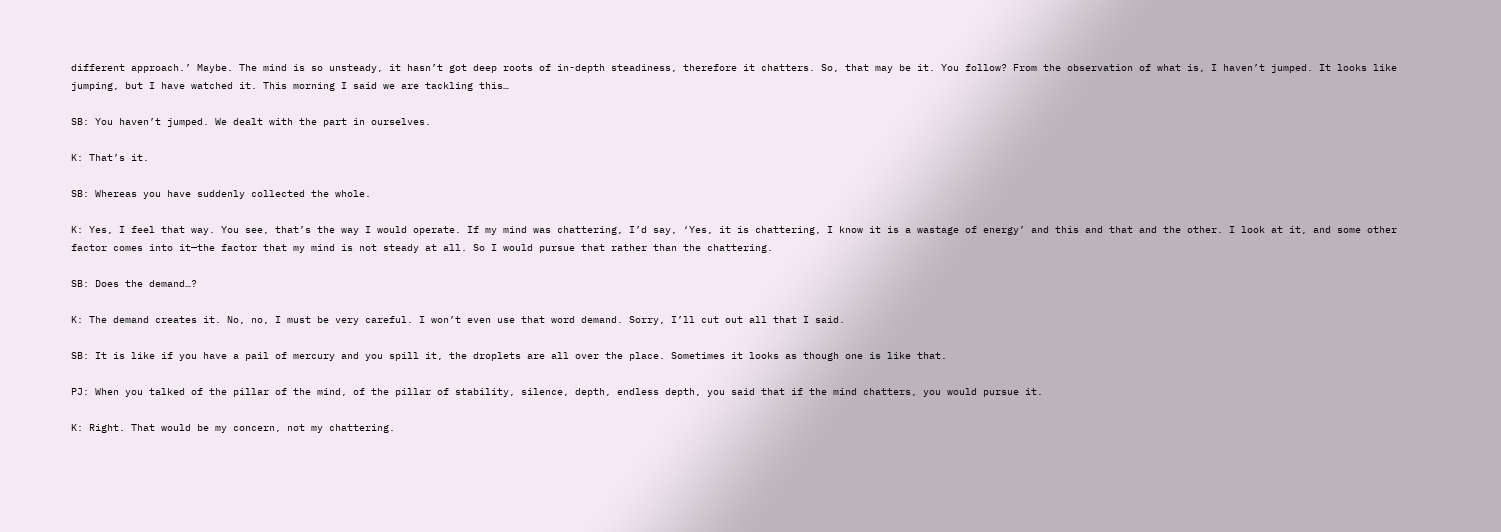different approach.’ Maybe. The mind is so unsteady, it hasn’t got deep roots of in-depth steadiness, therefore it chatters. So, that may be it. You follow? From the observation of what is, I haven’t jumped. It looks like jumping, but I have watched it. This morning I said we are tackling this…

SB: You haven’t jumped. We dealt with the part in ourselves.

K: That’s it.

SB: Whereas you have suddenly collected the whole.

K: Yes, I feel that way. You see, that’s the way I would operate. If my mind was chattering, I’d say, ‘Yes, it is chattering, I know it is a wastage of energy’ and this and that and the other. I look at it, and some other factor comes into it—the factor that my mind is not steady at all. So I would pursue that rather than the chattering.

SB: Does the demand…?

K: The demand creates it. No, no, I must be very careful. I won’t even use that word demand. Sorry, I’ll cut out all that I said.

SB: It is like if you have a pail of mercury and you spill it, the droplets are all over the place. Sometimes it looks as though one is like that.

PJ: When you talked of the pillar of the mind, of the pillar of stability, silence, depth, endless depth, you said that if the mind chatters, you would pursue it.

K: Right. That would be my concern, not my chattering.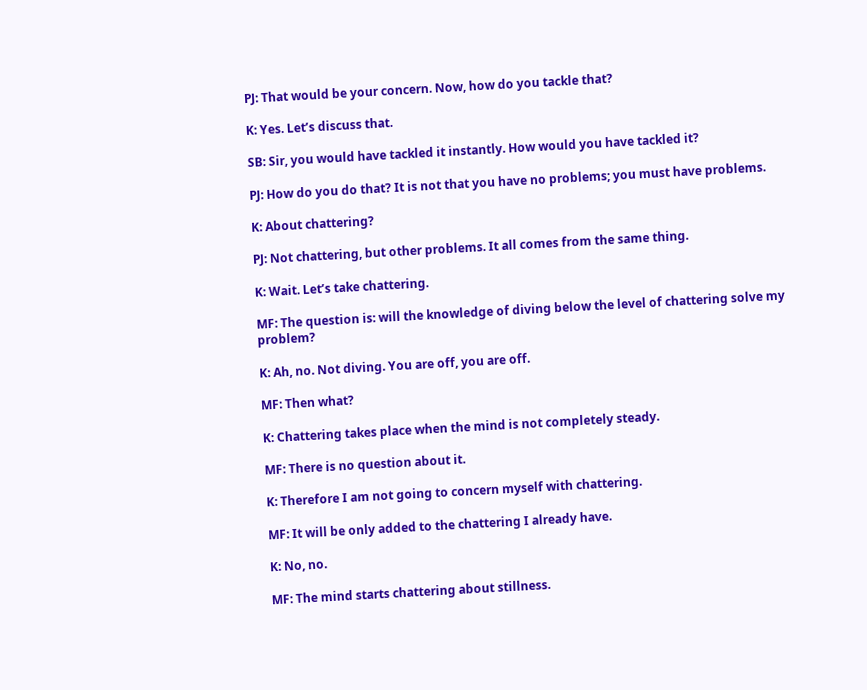PJ: That would be your concern. Now, how do you tackle that?

K: Yes. Let’s discuss that.

SB: Sir, you would have tackled it instantly. How would you have tackled it?

PJ: How do you do that? It is not that you have no problems; you must have problems.

K: About chattering?

PJ: Not chattering, but other problems. It all comes from the same thing.

K: Wait. Let’s take chattering.

MF: The question is: will the knowledge of diving below the level of chattering solve my problem?

K: Ah, no. Not diving. You are off, you are off.

MF: Then what?

K: Chattering takes place when the mind is not completely steady.

MF: There is no question about it.

K: Therefore I am not going to concern myself with chattering.

MF: It will be only added to the chattering I already have.

K: No, no.

MF: The mind starts chattering about stillness.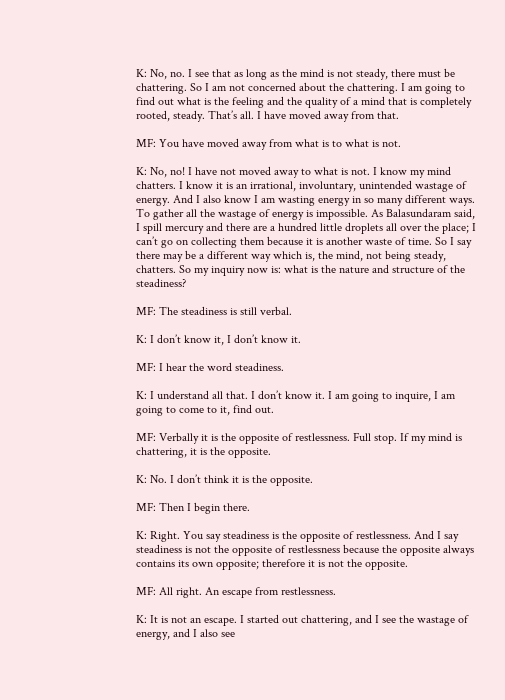K: No, no. I see that as long as the mind is not steady, there must be chattering. So I am not concerned about the chattering. I am going to find out what is the feeling and the quality of a mind that is completely rooted, steady. That’s all. I have moved away from that.

MF: You have moved away from what is to what is not.

K: No, no! I have not moved away to what is not. I know my mind chatters. I know it is an irrational, involuntary, unintended wastage of energy. And I also know I am wasting energy in so many different ways. To gather all the wastage of energy is impossible. As Balasundaram said, I spill mercury and there are a hundred little droplets all over the place; I can’t go on collecting them because it is another waste of time. So I say there may be a different way which is, the mind, not being steady, chatters. So my inquiry now is: what is the nature and structure of the steadiness?

MF: The steadiness is still verbal.

K: I don’t know it, I don’t know it.

MF: I hear the word steadiness.

K: I understand all that. I don’t know it. I am going to inquire, I am going to come to it, find out.

MF: Verbally it is the opposite of restlessness. Full stop. If my mind is chattering, it is the opposite.

K: No. I don’t think it is the opposite.

MF: Then I begin there.

K: Right. You say steadiness is the opposite of restlessness. And I say steadiness is not the opposite of restlessness because the opposite always contains its own opposite; therefore it is not the opposite.

MF: All right. An escape from restlessness.

K: It is not an escape. I started out chattering, and I see the wastage of energy, and I also see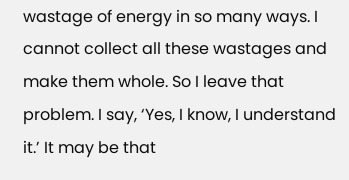wastage of energy in so many ways. I cannot collect all these wastages and make them whole. So I leave that problem. I say, ‘Yes, I know, I understand it.’ It may be that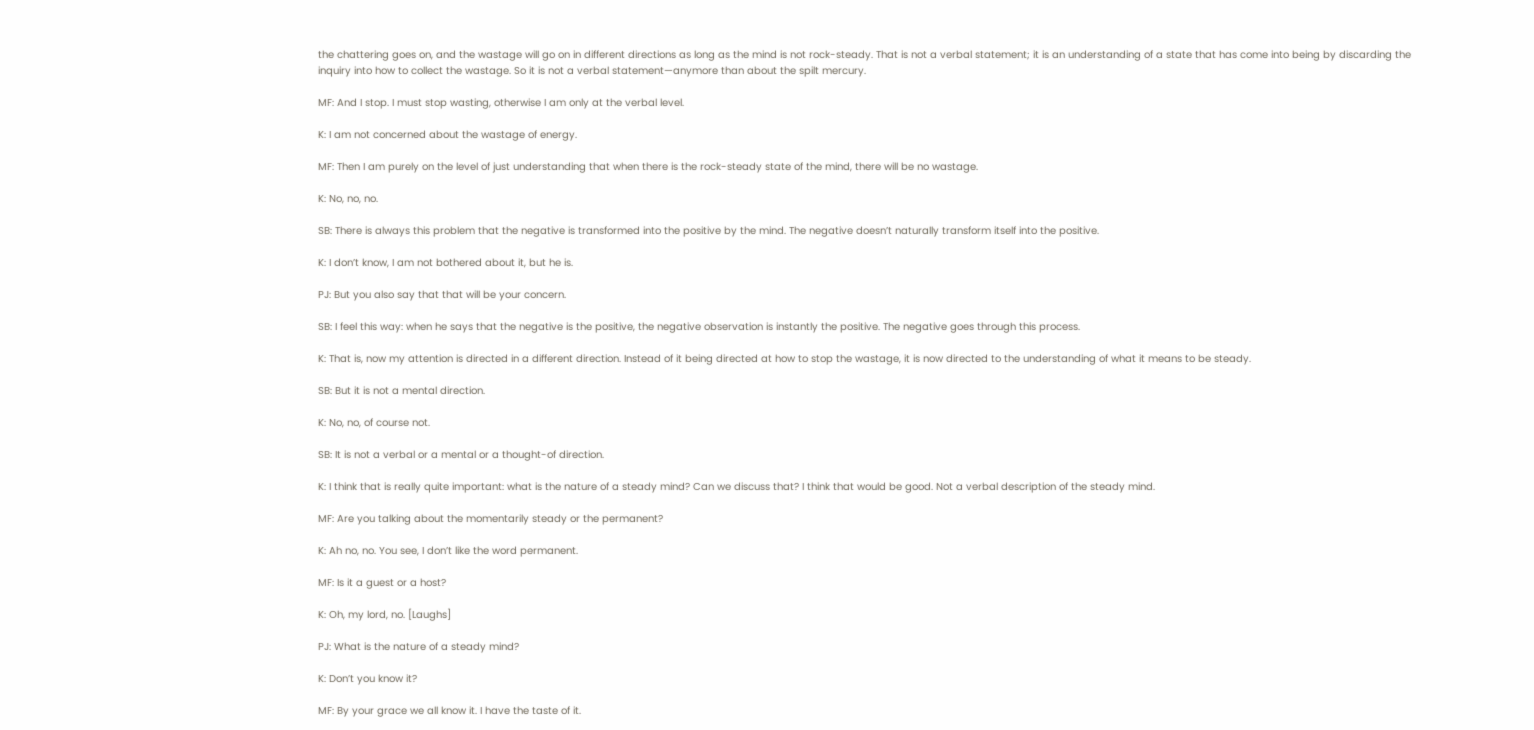the chattering goes on, and the wastage will go on in different directions as long as the mind is not rock-steady. That is not a verbal statement; it is an understanding of a state that has come into being by discarding the inquiry into how to collect the wastage. So it is not a verbal statement—anymore than about the spilt mercury.

MF: And I stop. I must stop wasting, otherwise I am only at the verbal level.

K: I am not concerned about the wastage of energy.

MF: Then I am purely on the level of just understanding that when there is the rock-steady state of the mind, there will be no wastage.

K: No, no, no.

SB: There is always this problem that the negative is transformed into the positive by the mind. The negative doesn’t naturally transform itself into the positive.

K: I don’t know, I am not bothered about it, but he is.

PJ: But you also say that that will be your concern.

SB: I feel this way: when he says that the negative is the positive, the negative observation is instantly the positive. The negative goes through this process.

K: That is, now my attention is directed in a different direction. Instead of it being directed at how to stop the wastage, it is now directed to the understanding of what it means to be steady.

SB: But it is not a mental direction.

K: No, no, of course not.

SB: It is not a verbal or a mental or a thought-of direction.

K: I think that is really quite important: what is the nature of a steady mind? Can we discuss that? I think that would be good. Not a verbal description of the steady mind.

MF: Are you talking about the momentarily steady or the permanent?

K: Ah no, no. You see, I don’t like the word permanent.

MF: Is it a guest or a host?

K: Oh, my lord, no. [Laughs]

PJ: What is the nature of a steady mind?

K: Don’t you know it?

MF: By your grace we all know it. I have the taste of it.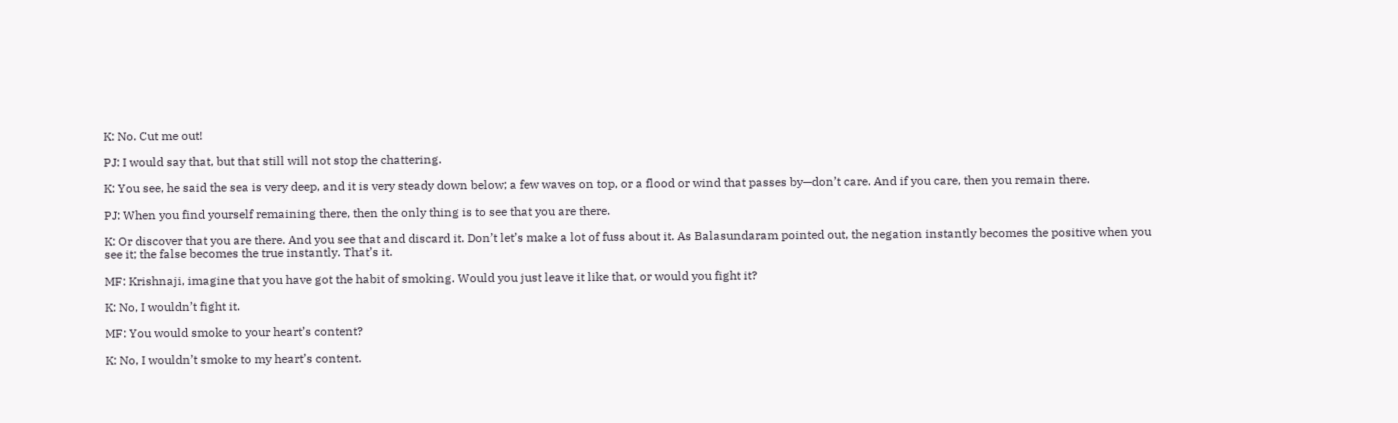K: No. Cut me out!

PJ: I would say that, but that still will not stop the chattering.

K: You see, he said the sea is very deep, and it is very steady down below; a few waves on top, or a flood or wind that passes by—don’t care. And if you care, then you remain there.

PJ: When you find yourself remaining there, then the only thing is to see that you are there.

K: Or discover that you are there. And you see that and discard it. Don’t let’s make a lot of fuss about it. As Balasundaram pointed out, the negation instantly becomes the positive when you see it; the false becomes the true instantly. That’s it.

MF: Krishnaji, imagine that you have got the habit of smoking. Would you just leave it like that, or would you fight it?

K: No, I wouldn’t fight it.

MF: You would smoke to your heart’s content?

K: No, I wouldn’t smoke to my heart’s content.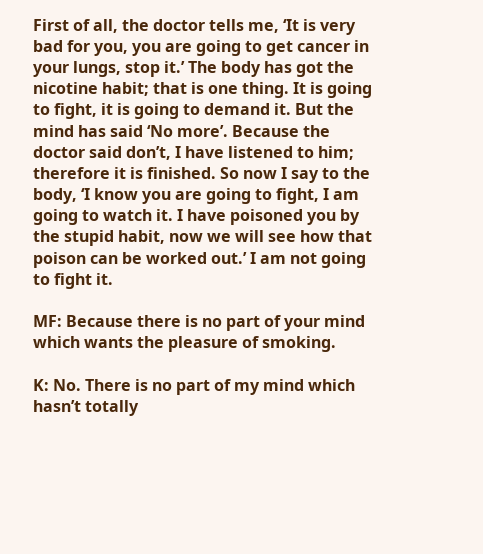First of all, the doctor tells me, ‘It is very bad for you, you are going to get cancer in your lungs, stop it.’ The body has got the nicotine habit; that is one thing. It is going to fight, it is going to demand it. But the mind has said ‘No more’. Because the doctor said don’t, I have listened to him; therefore it is finished. So now I say to the body, ‘I know you are going to fight, I am going to watch it. I have poisoned you by the stupid habit, now we will see how that poison can be worked out.’ I am not going to fight it.

MF: Because there is no part of your mind which wants the pleasure of smoking.

K: No. There is no part of my mind which hasn’t totally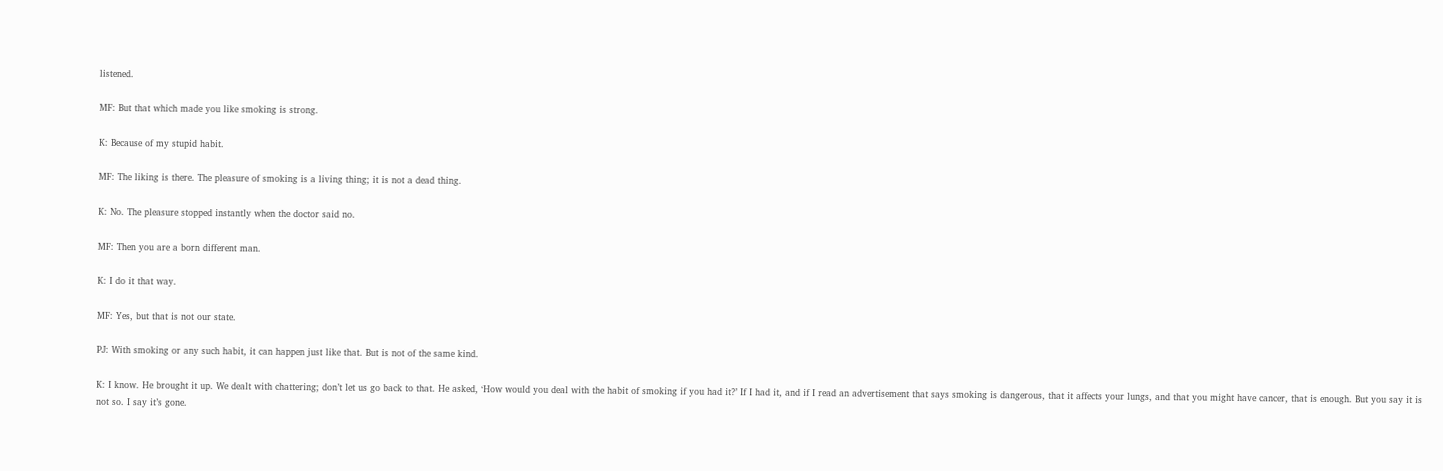listened.

MF: But that which made you like smoking is strong.

K: Because of my stupid habit.

MF: The liking is there. The pleasure of smoking is a living thing; it is not a dead thing.

K: No. The pleasure stopped instantly when the doctor said no.

MF: Then you are a born different man.

K: I do it that way.

MF: Yes, but that is not our state.

PJ: With smoking or any such habit, it can happen just like that. But is not of the same kind.

K: I know. He brought it up. We dealt with chattering; don’t let us go back to that. He asked, ‘How would you deal with the habit of smoking if you had it?’ If I had it, and if I read an advertisement that says smoking is dangerous, that it affects your lungs, and that you might have cancer, that is enough. But you say it is not so. I say it’s gone.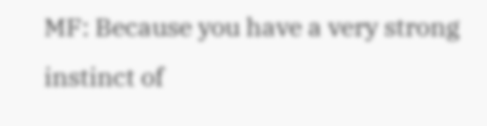MF: Because you have a very strong instinct of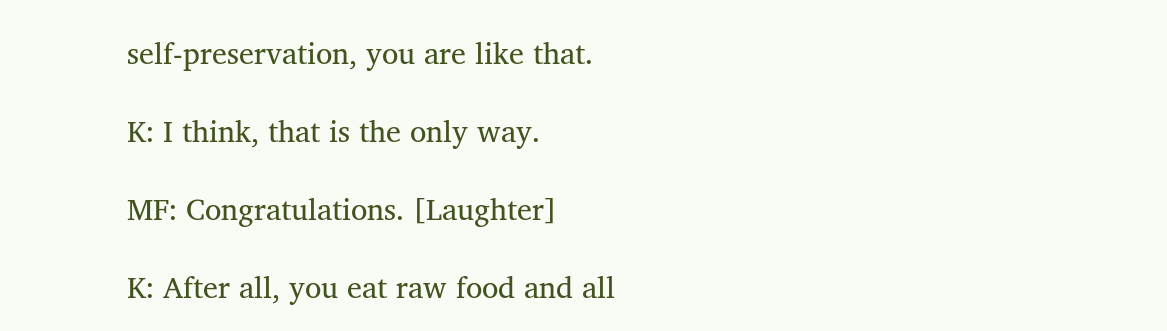self-preservation, you are like that.

K: I think, that is the only way.

MF: Congratulations. [Laughter]

K: After all, you eat raw food and all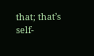that; that’s self-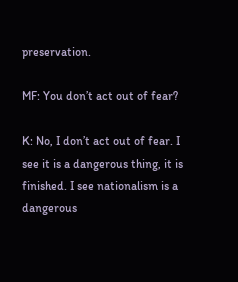preservation.

MF: You don’t act out of fear?

K: No, I don’t act out of fear. I see it is a dangerous thing, it is finished. I see nationalism is a dangerous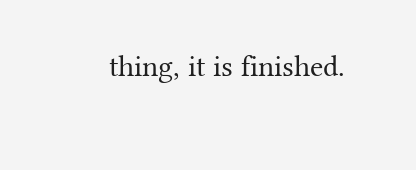thing, it is finished.